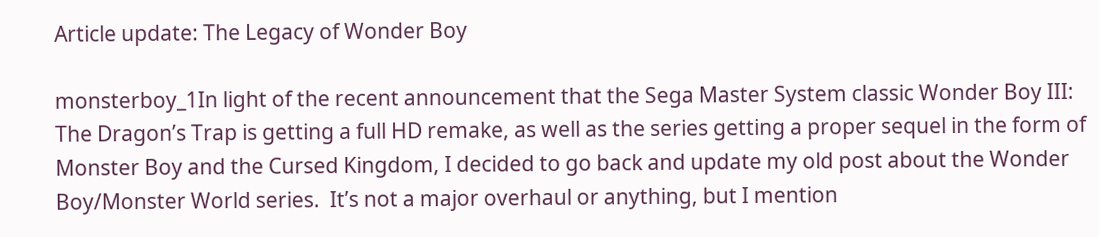Article update: The Legacy of Wonder Boy

monsterboy_1In light of the recent announcement that the Sega Master System classic Wonder Boy III: The Dragon’s Trap is getting a full HD remake, as well as the series getting a proper sequel in the form of Monster Boy and the Cursed Kingdom, I decided to go back and update my old post about the Wonder Boy/Monster World series.  It’s not a major overhaul or anything, but I mention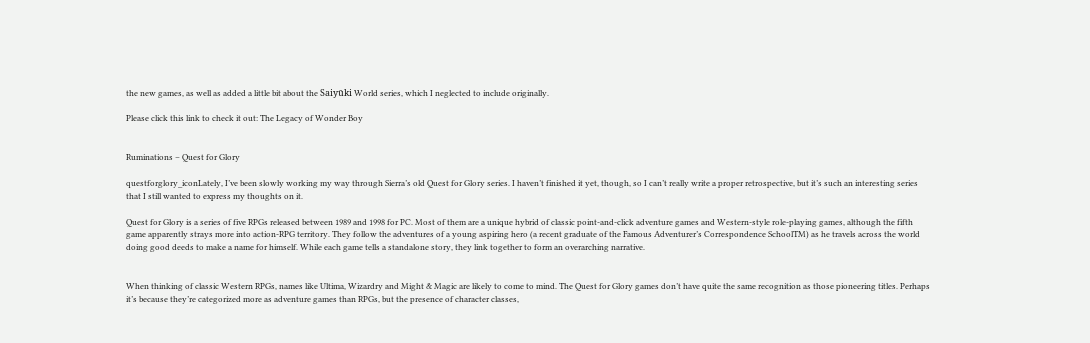the new games, as well as added a little bit about the Saiyūki World series, which I neglected to include originally.

Please click this link to check it out: The Legacy of Wonder Boy


Ruminations – Quest for Glory

questforglory_iconLately, I’ve been slowly working my way through Sierra’s old Quest for Glory series. I haven’t finished it yet, though, so I can’t really write a proper retrospective, but it’s such an interesting series that I still wanted to express my thoughts on it.

Quest for Glory is a series of five RPGs released between 1989 and 1998 for PC. Most of them are a unique hybrid of classic point-and-click adventure games and Western-style role-playing games, although the fifth game apparently strays more into action-RPG territory. They follow the adventures of a young aspiring hero (a recent graduate of the Famous Adventurer’s Correspondence SchoolTM) as he travels across the world doing good deeds to make a name for himself. While each game tells a standalone story, they link together to form an overarching narrative.


When thinking of classic Western RPGs, names like Ultima, Wizardry and Might & Magic are likely to come to mind. The Quest for Glory games don’t have quite the same recognition as those pioneering titles. Perhaps it’s because they’re categorized more as adventure games than RPGs, but the presence of character classes,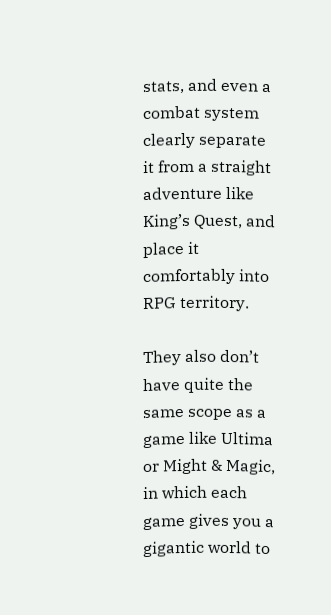stats, and even a combat system clearly separate it from a straight adventure like King’s Quest, and place it comfortably into RPG territory.

They also don’t have quite the same scope as a game like Ultima or Might & Magic, in which each game gives you a gigantic world to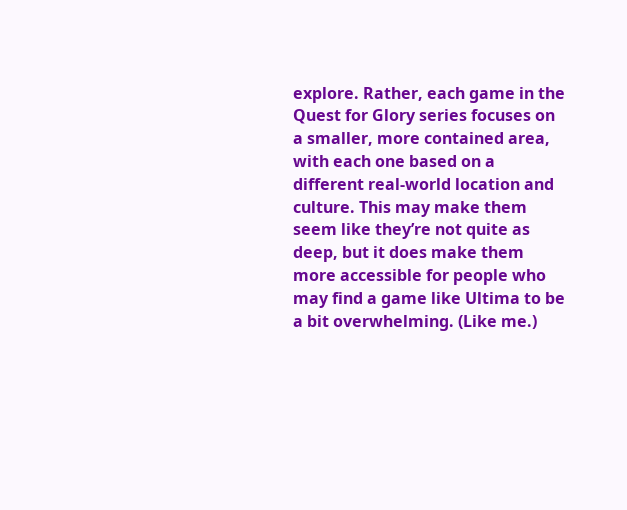explore. Rather, each game in the Quest for Glory series focuses on a smaller, more contained area, with each one based on a different real-world location and culture. This may make them seem like they’re not quite as deep, but it does make them more accessible for people who may find a game like Ultima to be a bit overwhelming. (Like me.)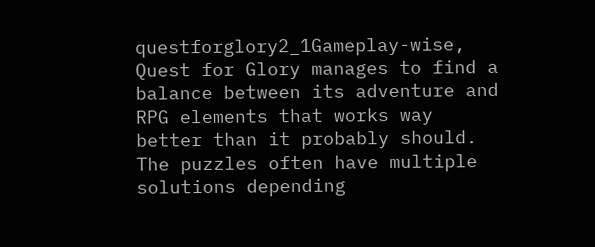questforglory2_1Gameplay-wise, Quest for Glory manages to find a balance between its adventure and RPG elements that works way better than it probably should. The puzzles often have multiple solutions depending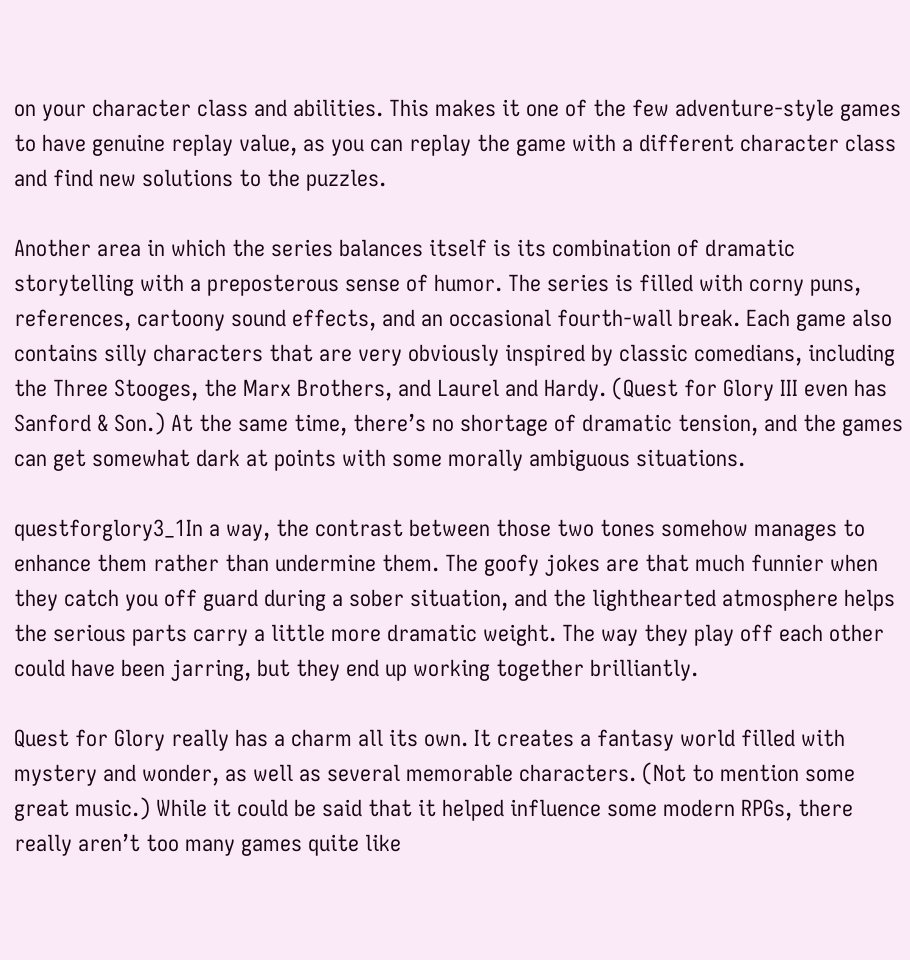on your character class and abilities. This makes it one of the few adventure-style games to have genuine replay value, as you can replay the game with a different character class and find new solutions to the puzzles.

Another area in which the series balances itself is its combination of dramatic storytelling with a preposterous sense of humor. The series is filled with corny puns, references, cartoony sound effects, and an occasional fourth-wall break. Each game also contains silly characters that are very obviously inspired by classic comedians, including the Three Stooges, the Marx Brothers, and Laurel and Hardy. (Quest for Glory III even has Sanford & Son.) At the same time, there’s no shortage of dramatic tension, and the games can get somewhat dark at points with some morally ambiguous situations.

questforglory3_1In a way, the contrast between those two tones somehow manages to enhance them rather than undermine them. The goofy jokes are that much funnier when they catch you off guard during a sober situation, and the lighthearted atmosphere helps the serious parts carry a little more dramatic weight. The way they play off each other could have been jarring, but they end up working together brilliantly.

Quest for Glory really has a charm all its own. It creates a fantasy world filled with mystery and wonder, as well as several memorable characters. (Not to mention some great music.) While it could be said that it helped influence some modern RPGs, there really aren’t too many games quite like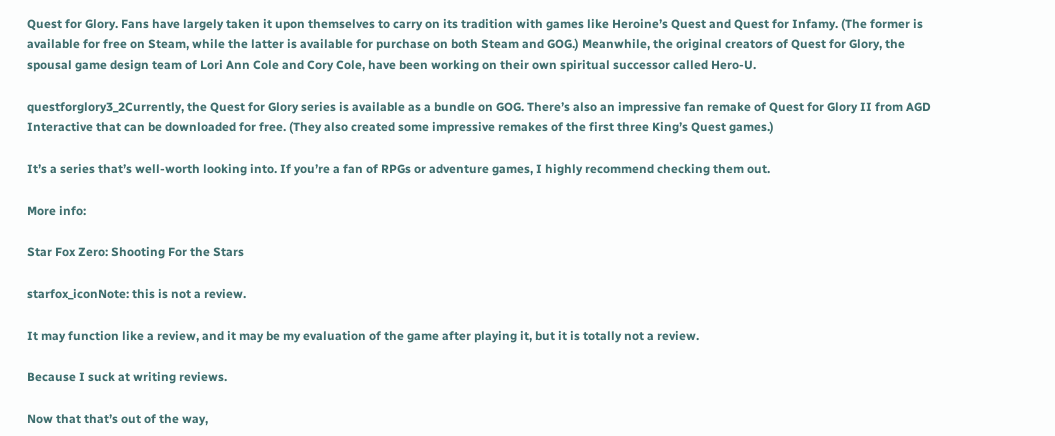Quest for Glory. Fans have largely taken it upon themselves to carry on its tradition with games like Heroine’s Quest and Quest for Infamy. (The former is available for free on Steam, while the latter is available for purchase on both Steam and GOG.) Meanwhile, the original creators of Quest for Glory, the spousal game design team of Lori Ann Cole and Cory Cole, have been working on their own spiritual successor called Hero-U.

questforglory3_2Currently, the Quest for Glory series is available as a bundle on GOG. There’s also an impressive fan remake of Quest for Glory II from AGD Interactive that can be downloaded for free. (They also created some impressive remakes of the first three King’s Quest games.)

It’s a series that’s well-worth looking into. If you’re a fan of RPGs or adventure games, I highly recommend checking them out.

More info:

Star Fox Zero: Shooting For the Stars

starfox_iconNote: this is not a review.

It may function like a review, and it may be my evaluation of the game after playing it, but it is totally not a review.

Because I suck at writing reviews.

Now that that’s out of the way,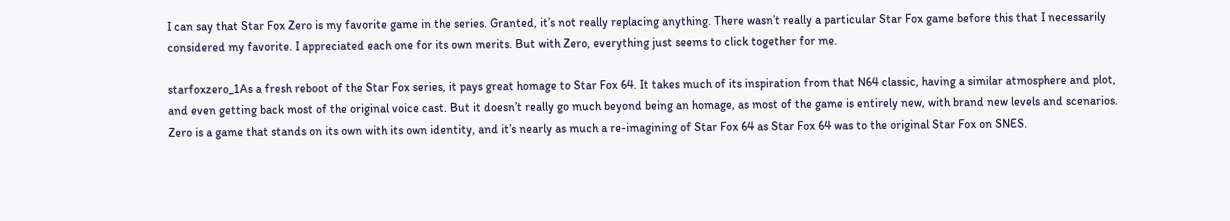I can say that Star Fox Zero is my favorite game in the series. Granted, it’s not really replacing anything. There wasn’t really a particular Star Fox game before this that I necessarily considered my favorite. I appreciated each one for its own merits. But with Zero, everything just seems to click together for me.

starfoxzero_1As a fresh reboot of the Star Fox series, it pays great homage to Star Fox 64. It takes much of its inspiration from that N64 classic, having a similar atmosphere and plot, and even getting back most of the original voice cast. But it doesn’t really go much beyond being an homage, as most of the game is entirely new, with brand new levels and scenarios. Zero is a game that stands on its own with its own identity, and it’s nearly as much a re-imagining of Star Fox 64 as Star Fox 64 was to the original Star Fox on SNES.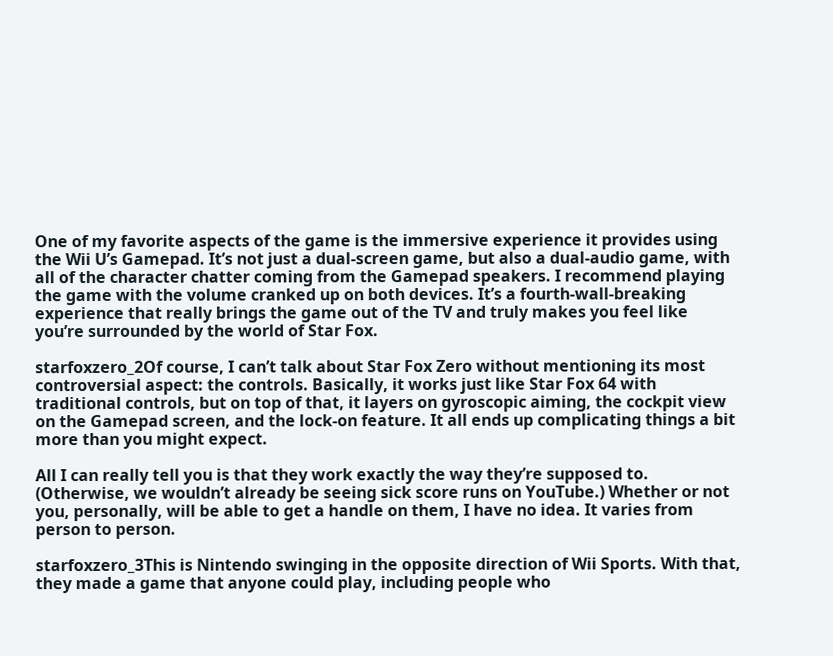One of my favorite aspects of the game is the immersive experience it provides using the Wii U’s Gamepad. It’s not just a dual-screen game, but also a dual-audio game, with all of the character chatter coming from the Gamepad speakers. I recommend playing the game with the volume cranked up on both devices. It’s a fourth-wall-breaking experience that really brings the game out of the TV and truly makes you feel like you’re surrounded by the world of Star Fox.

starfoxzero_2Of course, I can’t talk about Star Fox Zero without mentioning its most controversial aspect: the controls. Basically, it works just like Star Fox 64 with traditional controls, but on top of that, it layers on gyroscopic aiming, the cockpit view on the Gamepad screen, and the lock-on feature. It all ends up complicating things a bit more than you might expect.

All I can really tell you is that they work exactly the way they’re supposed to. (Otherwise, we wouldn’t already be seeing sick score runs on YouTube.) Whether or not you, personally, will be able to get a handle on them, I have no idea. It varies from person to person.

starfoxzero_3This is Nintendo swinging in the opposite direction of Wii Sports. With that, they made a game that anyone could play, including people who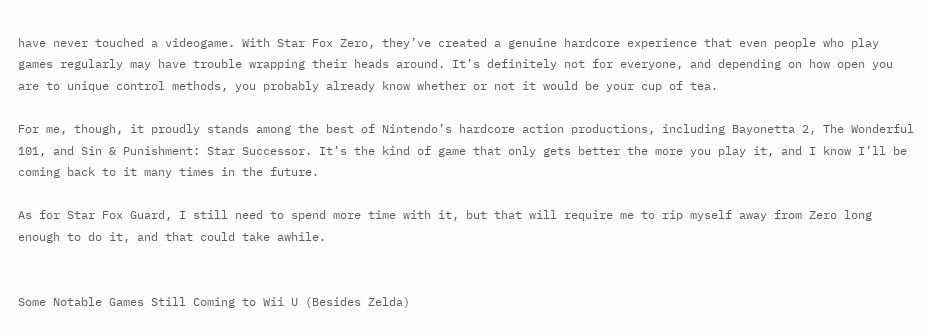have never touched a videogame. With Star Fox Zero, they’ve created a genuine hardcore experience that even people who play games regularly may have trouble wrapping their heads around. It’s definitely not for everyone, and depending on how open you are to unique control methods, you probably already know whether or not it would be your cup of tea.

For me, though, it proudly stands among the best of Nintendo’s hardcore action productions, including Bayonetta 2, The Wonderful 101, and Sin & Punishment: Star Successor. It’s the kind of game that only gets better the more you play it, and I know I’ll be coming back to it many times in the future.

As for Star Fox Guard, I still need to spend more time with it, but that will require me to rip myself away from Zero long enough to do it, and that could take awhile.


Some Notable Games Still Coming to Wii U (Besides Zelda)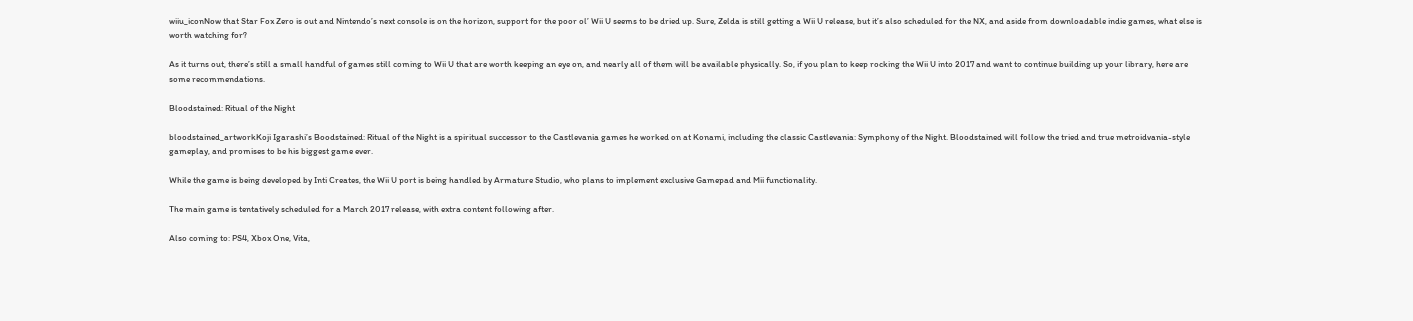wiiu_iconNow that Star Fox Zero is out and Nintendo’s next console is on the horizon, support for the poor ol’ Wii U seems to be dried up. Sure, Zelda is still getting a Wii U release, but it’s also scheduled for the NX, and aside from downloadable indie games, what else is worth watching for?

As it turns out, there’s still a small handful of games still coming to Wii U that are worth keeping an eye on, and nearly all of them will be available physically. So, if you plan to keep rocking the Wii U into 2017 and want to continue building up your library, here are some recommendations.

Bloodstained: Ritual of the Night

bloodstained_artworkKoji Igarashi’s Boodstained: Ritual of the Night is a spiritual successor to the Castlevania games he worked on at Konami, including the classic Castlevania: Symphony of the Night. Bloodstained will follow the tried and true metroidvania-style gameplay, and promises to be his biggest game ever.

While the game is being developed by Inti Creates, the Wii U port is being handled by Armature Studio, who plans to implement exclusive Gamepad and Mii functionality.

The main game is tentatively scheduled for a March 2017 release, with extra content following after.

Also coming to: PS4, Xbox One, Vita,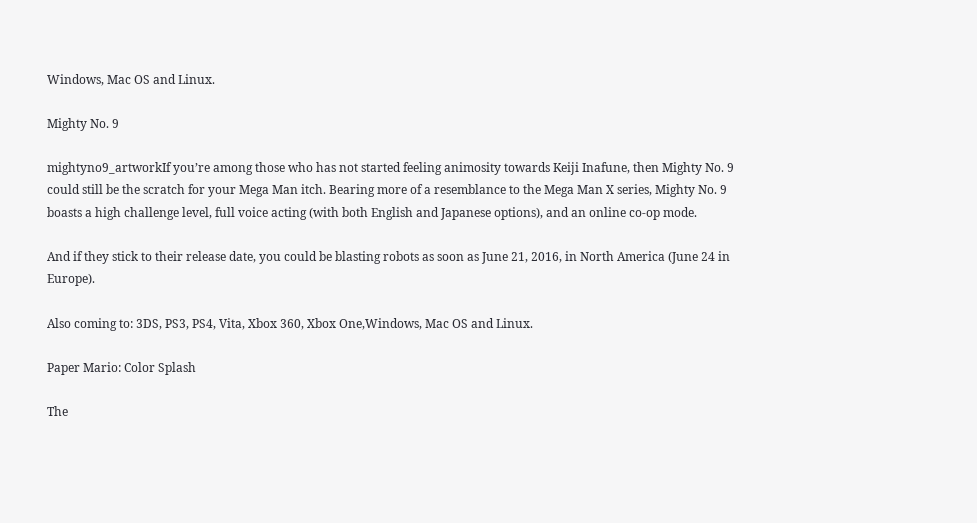Windows, Mac OS and Linux.

Mighty No. 9

mightyno9_artworkIf you’re among those who has not started feeling animosity towards Keiji Inafune, then Mighty No. 9 could still be the scratch for your Mega Man itch. Bearing more of a resemblance to the Mega Man X series, Mighty No. 9 boasts a high challenge level, full voice acting (with both English and Japanese options), and an online co-op mode.

And if they stick to their release date, you could be blasting robots as soon as June 21, 2016, in North America (June 24 in Europe).

Also coming to: 3DS, PS3, PS4, Vita, Xbox 360, Xbox One,Windows, Mac OS and Linux.

Paper Mario: Color Splash

The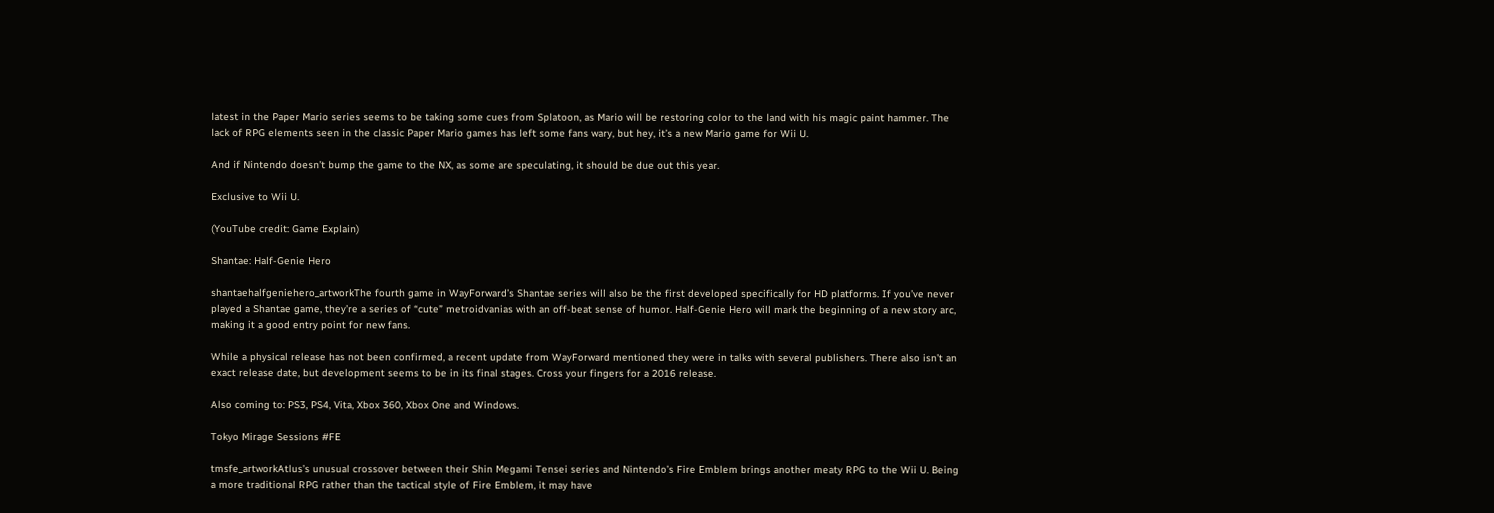latest in the Paper Mario series seems to be taking some cues from Splatoon, as Mario will be restoring color to the land with his magic paint hammer. The lack of RPG elements seen in the classic Paper Mario games has left some fans wary, but hey, it’s a new Mario game for Wii U.

And if Nintendo doesn’t bump the game to the NX, as some are speculating, it should be due out this year.

Exclusive to Wii U.

(YouTube credit: Game Explain)

Shantae: Half-Genie Hero

shantaehalfgeniehero_artworkThe fourth game in WayForward’s Shantae series will also be the first developed specifically for HD platforms. If you’ve never played a Shantae game, they’re a series of “cute” metroidvanias with an off-beat sense of humor. Half-Genie Hero will mark the beginning of a new story arc, making it a good entry point for new fans.

While a physical release has not been confirmed, a recent update from WayForward mentioned they were in talks with several publishers. There also isn’t an exact release date, but development seems to be in its final stages. Cross your fingers for a 2016 release.

Also coming to: PS3, PS4, Vita, Xbox 360, Xbox One and Windows.

Tokyo Mirage Sessions #FE

tmsfe_artworkAtlus’s unusual crossover between their Shin Megami Tensei series and Nintendo’s Fire Emblem brings another meaty RPG to the Wii U. Being a more traditional RPG rather than the tactical style of Fire Emblem, it may have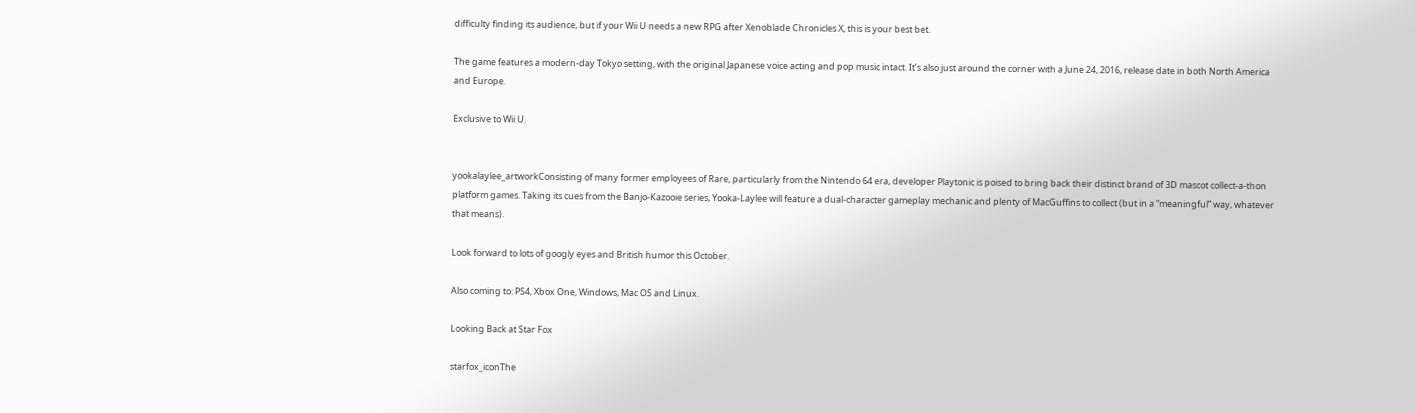difficulty finding its audience, but if your Wii U needs a new RPG after Xenoblade Chronicles X, this is your best bet.

The game features a modern-day Tokyo setting, with the original Japanese voice acting and pop music intact. It’s also just around the corner with a June 24, 2016, release date in both North America and Europe.

Exclusive to Wii U.


yookalaylee_artworkConsisting of many former employees of Rare, particularly from the Nintendo 64 era, developer Playtonic is poised to bring back their distinct brand of 3D mascot collect-a-thon platform games. Taking its cues from the Banjo-Kazooie series, Yooka-Laylee will feature a dual-character gameplay mechanic and plenty of MacGuffins to collect (but in a “meaningful” way, whatever that means).

Look forward to lots of googly eyes and British humor this October.

Also coming to: PS4, Xbox One, Windows, Mac OS and Linux.

Looking Back at Star Fox

starfox_iconThe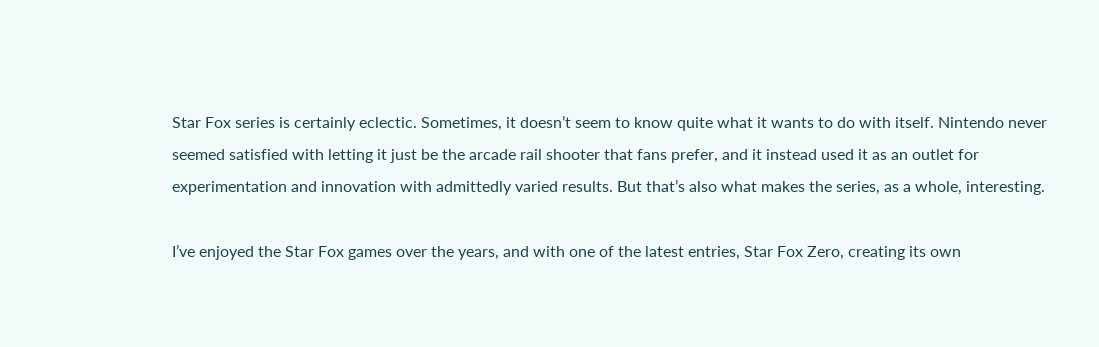Star Fox series is certainly eclectic. Sometimes, it doesn’t seem to know quite what it wants to do with itself. Nintendo never seemed satisfied with letting it just be the arcade rail shooter that fans prefer, and it instead used it as an outlet for experimentation and innovation with admittedly varied results. But that’s also what makes the series, as a whole, interesting.

I’ve enjoyed the Star Fox games over the years, and with one of the latest entries, Star Fox Zero, creating its own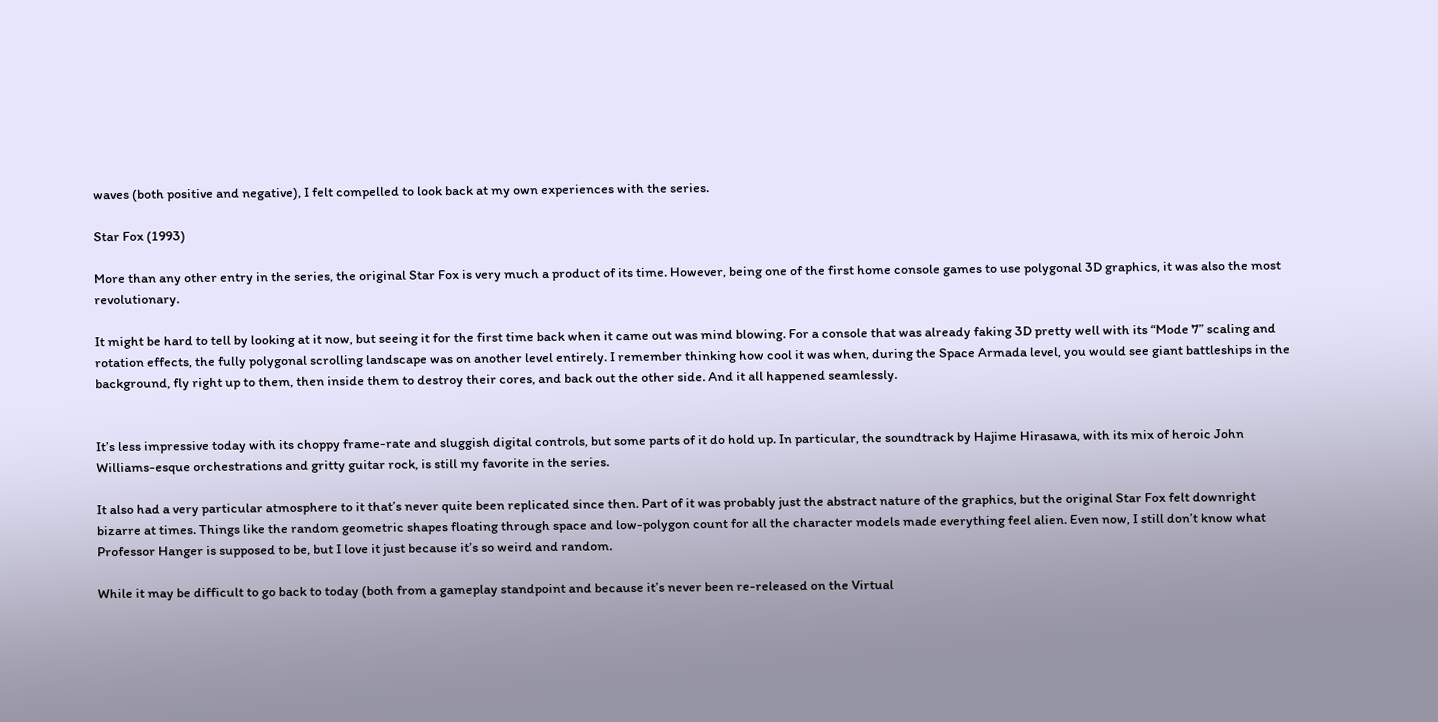waves (both positive and negative), I felt compelled to look back at my own experiences with the series.

Star Fox (1993)

More than any other entry in the series, the original Star Fox is very much a product of its time. However, being one of the first home console games to use polygonal 3D graphics, it was also the most revolutionary.

It might be hard to tell by looking at it now, but seeing it for the first time back when it came out was mind blowing. For a console that was already faking 3D pretty well with its “Mode 7” scaling and rotation effects, the fully polygonal scrolling landscape was on another level entirely. I remember thinking how cool it was when, during the Space Armada level, you would see giant battleships in the background, fly right up to them, then inside them to destroy their cores, and back out the other side. And it all happened seamlessly.


It’s less impressive today with its choppy frame-rate and sluggish digital controls, but some parts of it do hold up. In particular, the soundtrack by Hajime Hirasawa, with its mix of heroic John Williams-esque orchestrations and gritty guitar rock, is still my favorite in the series.

It also had a very particular atmosphere to it that’s never quite been replicated since then. Part of it was probably just the abstract nature of the graphics, but the original Star Fox felt downright bizarre at times. Things like the random geometric shapes floating through space and low-polygon count for all the character models made everything feel alien. Even now, I still don’t know what Professor Hanger is supposed to be, but I love it just because it’s so weird and random.

While it may be difficult to go back to today (both from a gameplay standpoint and because it’s never been re-released on the Virtual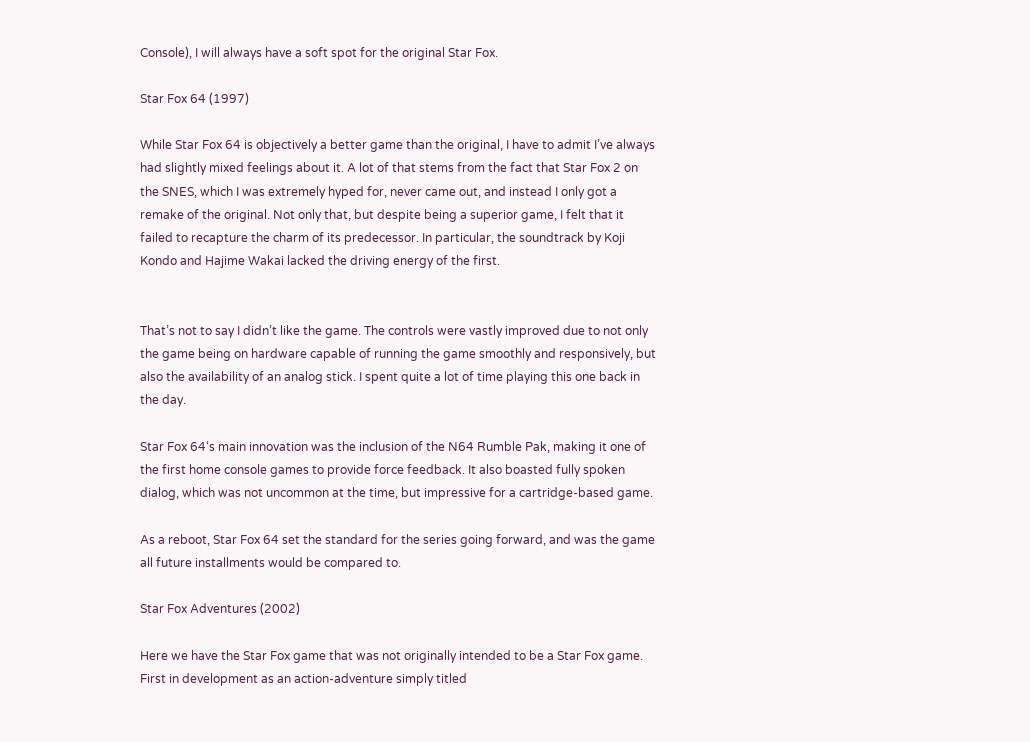Console), I will always have a soft spot for the original Star Fox.

Star Fox 64 (1997)

While Star Fox 64 is objectively a better game than the original, I have to admit I’ve always had slightly mixed feelings about it. A lot of that stems from the fact that Star Fox 2 on the SNES, which I was extremely hyped for, never came out, and instead I only got a remake of the original. Not only that, but despite being a superior game, I felt that it failed to recapture the charm of its predecessor. In particular, the soundtrack by Koji Kondo and Hajime Wakai lacked the driving energy of the first.


That’s not to say I didn’t like the game. The controls were vastly improved due to not only the game being on hardware capable of running the game smoothly and responsively, but also the availability of an analog stick. I spent quite a lot of time playing this one back in the day.

Star Fox 64‘s main innovation was the inclusion of the N64 Rumble Pak, making it one of the first home console games to provide force feedback. It also boasted fully spoken dialog, which was not uncommon at the time, but impressive for a cartridge-based game.

As a reboot, Star Fox 64 set the standard for the series going forward, and was the game all future installments would be compared to.

Star Fox Adventures (2002)

Here we have the Star Fox game that was not originally intended to be a Star Fox game. First in development as an action-adventure simply titled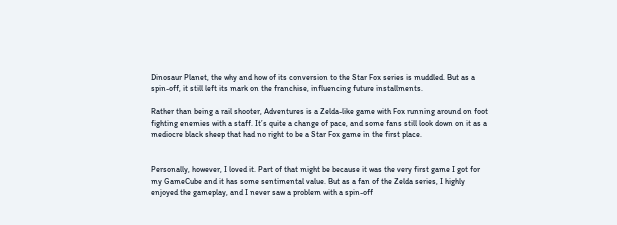Dinosaur Planet, the why and how of its conversion to the Star Fox series is muddled. But as a spin-off, it still left its mark on the franchise, influencing future installments.

Rather than being a rail shooter, Adventures is a Zelda-like game with Fox running around on foot fighting enemies with a staff. It’s quite a change of pace, and some fans still look down on it as a mediocre black sheep that had no right to be a Star Fox game in the first place.


Personally, however, I loved it. Part of that might be because it was the very first game I got for my GameCube and it has some sentimental value. But as a fan of the Zelda series, I highly enjoyed the gameplay, and I never saw a problem with a spin-off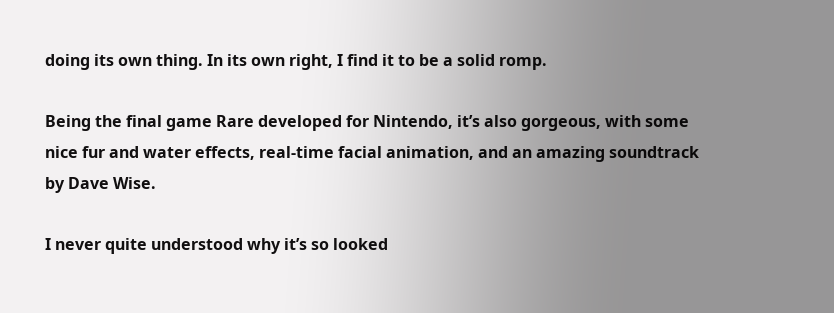doing its own thing. In its own right, I find it to be a solid romp.

Being the final game Rare developed for Nintendo, it’s also gorgeous, with some nice fur and water effects, real-time facial animation, and an amazing soundtrack by Dave Wise.

I never quite understood why it’s so looked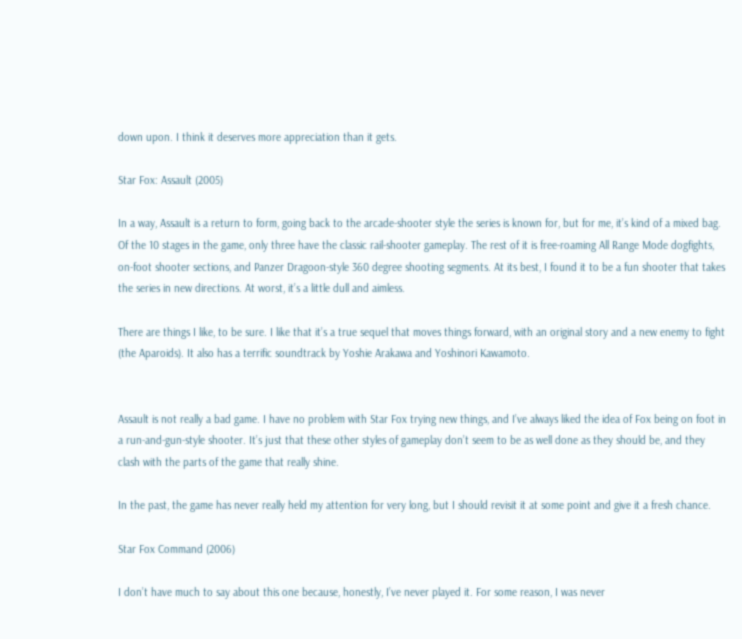down upon. I think it deserves more appreciation than it gets.

Star Fox: Assault (2005)

In a way, Assault is a return to form, going back to the arcade-shooter style the series is known for, but for me, it’s kind of a mixed bag. Of the 10 stages in the game, only three have the classic rail-shooter gameplay. The rest of it is free-roaming All Range Mode dogfights, on-foot shooter sections, and Panzer Dragoon-style 360 degree shooting segments. At its best, I found it to be a fun shooter that takes the series in new directions. At worst, it’s a little dull and aimless.

There are things I like, to be sure. I like that it’s a true sequel that moves things forward, with an original story and a new enemy to fight (the Aparoids). It also has a terrific soundtrack by Yoshie Arakawa and Yoshinori Kawamoto.


Assault is not really a bad game. I have no problem with Star Fox trying new things, and I’ve always liked the idea of Fox being on foot in a run-and-gun-style shooter. It’s just that these other styles of gameplay don’t seem to be as well done as they should be, and they clash with the parts of the game that really shine.

In the past, the game has never really held my attention for very long, but I should revisit it at some point and give it a fresh chance.

Star Fox Command (2006)

I don’t have much to say about this one because, honestly, I’ve never played it. For some reason, I was never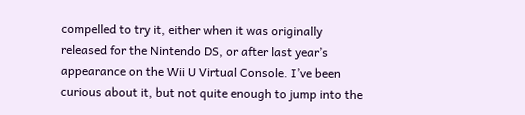compelled to try it, either when it was originally released for the Nintendo DS, or after last year’s appearance on the Wii U Virtual Console. I’ve been curious about it, but not quite enough to jump into the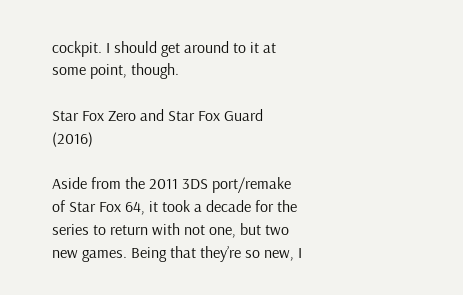cockpit. I should get around to it at some point, though.

Star Fox Zero and Star Fox Guard (2016)

Aside from the 2011 3DS port/remake of Star Fox 64, it took a decade for the series to return with not one, but two new games. Being that they’re so new, I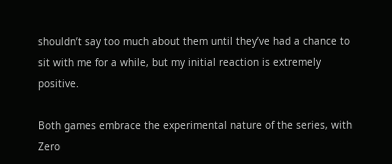shouldn’t say too much about them until they’ve had a chance to sit with me for a while, but my initial reaction is extremely positive.

Both games embrace the experimental nature of the series, with Zero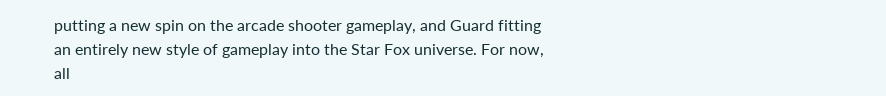putting a new spin on the arcade shooter gameplay, and Guard fitting an entirely new style of gameplay into the Star Fox universe. For now, all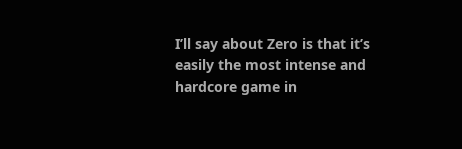I’ll say about Zero is that it’s easily the most intense and hardcore game in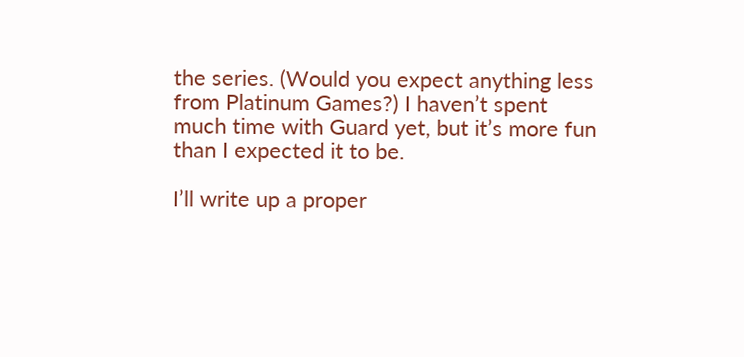the series. (Would you expect anything less from Platinum Games?) I haven’t spent much time with Guard yet, but it’s more fun than I expected it to be.

I’ll write up a proper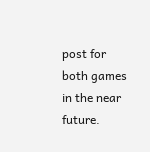post for both games in the near future.